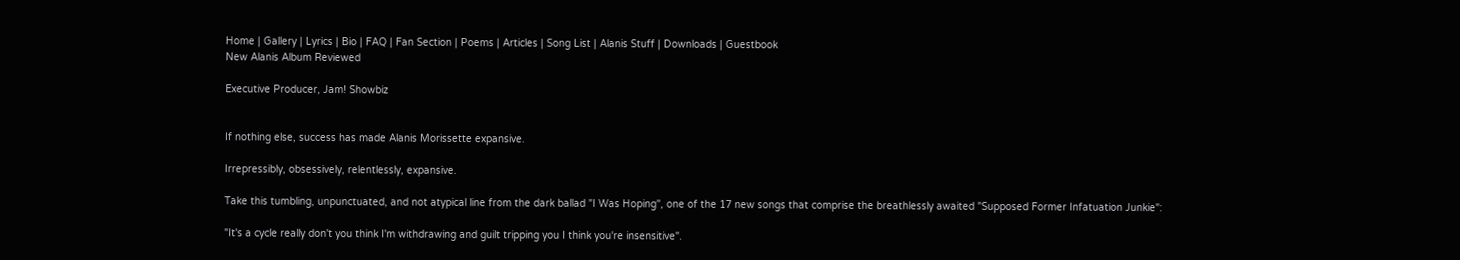Home | Gallery | Lyrics | Bio | FAQ | Fan Section | Poems | Articles | Song List | Alanis Stuff | Downloads | Guestbook
New Alanis Album Reviewed

Executive Producer, Jam! Showbiz


If nothing else, success has made Alanis Morissette expansive.

Irrepressibly, obsessively, relentlessly, expansive.

Take this tumbling, unpunctuated, and not atypical line from the dark ballad "I Was Hoping", one of the 17 new songs that comprise the breathlessly awaited "Supposed Former Infatuation Junkie":

"It's a cycle really don't you think I'm withdrawing and guilt tripping you I think you're insensitive".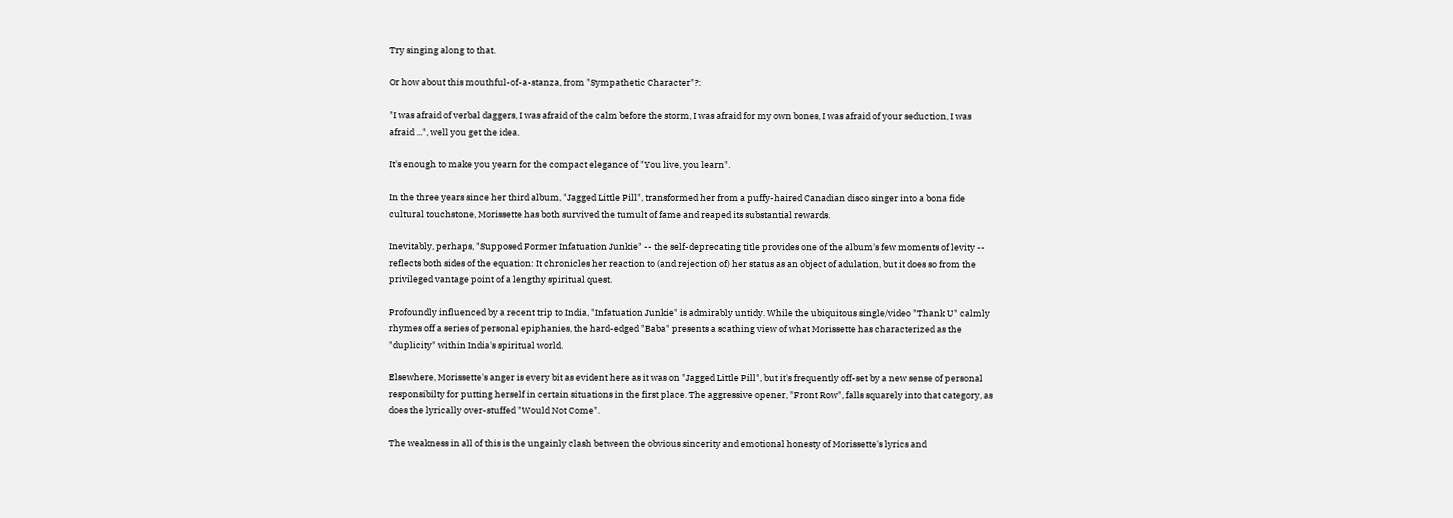Try singing along to that.

Or how about this mouthful-of-a-stanza, from "Sympathetic Character"?:

"I was afraid of verbal daggers, I was afraid of the calm before the storm, I was afraid for my own bones, I was afraid of your seduction, I was afraid ...", well you get the idea.

It's enough to make you yearn for the compact elegance of "You live, you learn".

In the three years since her third album, "Jagged Little Pill", transformed her from a puffy-haired Canadian disco singer into a bona fide cultural touchstone, Morissette has both survived the tumult of fame and reaped its substantial rewards.

Inevitably, perhaps, "Supposed Former Infatuation Junkie" -- the self-deprecating title provides one of the album's few moments of levity -- reflects both sides of the equation: It chronicles her reaction to (and rejection of) her status as an object of adulation, but it does so from the privileged vantage point of a lengthy spiritual quest.

Profoundly influenced by a recent trip to India, "Infatuation Junkie" is admirably untidy. While the ubiquitous single/video "Thank U" calmly rhymes off a series of personal epiphanies, the hard-edged "Baba" presents a scathing view of what Morissette has characterized as the "duplicity" within India's spiritual world.

Elsewhere, Morissette's anger is every bit as evident here as it was on "Jagged Little Pill", but it's frequently off-set by a new sense of personal responsibilty for putting herself in certain situations in the first place. The aggressive opener, "Front Row", falls squarely into that category, as does the lyrically over-stuffed "Would Not Come".

The weakness in all of this is the ungainly clash between the obvious sincerity and emotional honesty of Morissette's lyrics and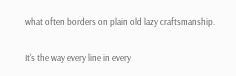what often borders on plain old lazy craftsmanship.

It's the way every line in every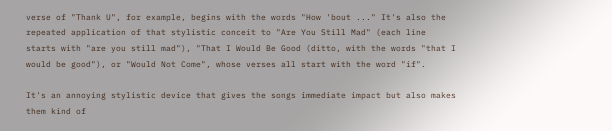verse of "Thank U", for example, begins with the words "How 'bout ..." It's also the repeated application of that stylistic conceit to "Are You Still Mad" (each line starts with "are you still mad"), "That I Would Be Good (ditto, with the words "that I would be good"), or "Would Not Come", whose verses all start with the word "if".

It's an annoying stylistic device that gives the songs immediate impact but also makes them kind of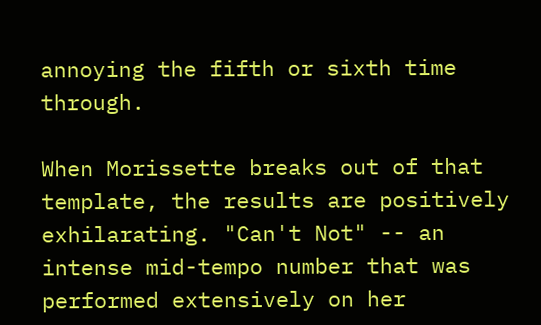annoying the fifth or sixth time through.

When Morissette breaks out of that template, the results are positively exhilarating. "Can't Not" -- an intense mid-tempo number that was performed extensively on her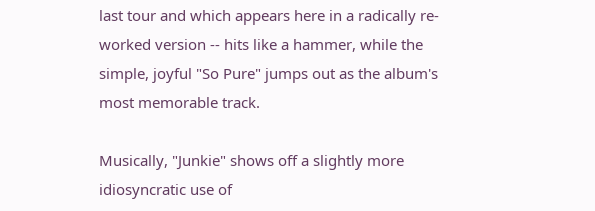last tour and which appears here in a radically re-worked version -- hits like a hammer, while the simple, joyful "So Pure" jumps out as the album's most memorable track.

Musically, "Junkie" shows off a slightly more idiosyncratic use of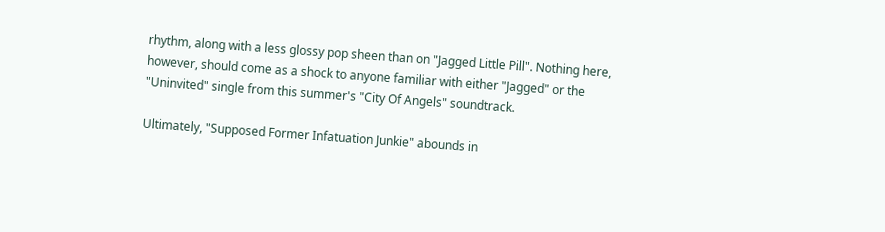rhythm, along with a less glossy pop sheen than on "Jagged Little Pill". Nothing here, however, should come as a shock to anyone familiar with either "Jagged" or the "Uninvited" single from this summer's "City Of Angels" soundtrack.

Ultimately, "Supposed Former Infatuation Junkie" abounds in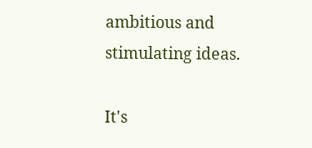ambitious and stimulating ideas.

It's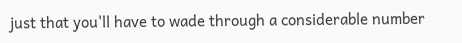just that you'll have to wade through a considerable number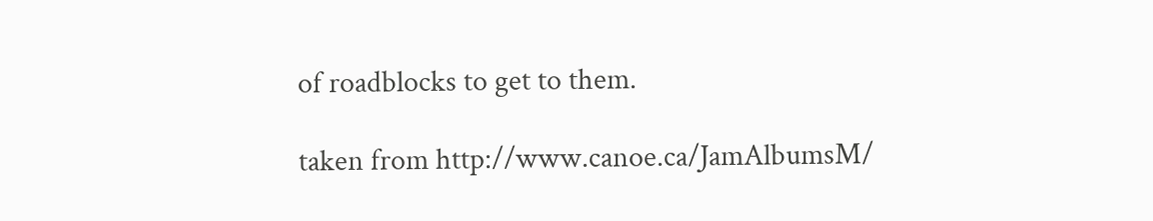of roadblocks to get to them.

taken from http://www.canoe.ca/JamAlbumsM/